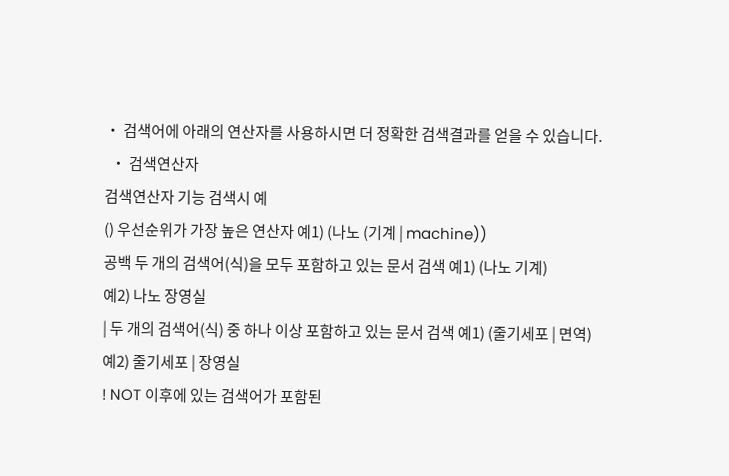• 검색어에 아래의 연산자를 사용하시면 더 정확한 검색결과를 얻을 수 있습니다.
  • 검색연산자
검색연산자 기능 검색시 예
() 우선순위가 가장 높은 연산자 예1) (나노 (기계 | machine))
공백 두 개의 검색어(식)을 모두 포함하고 있는 문서 검색 예1) (나노 기계)
예2) 나노 장영실
| 두 개의 검색어(식) 중 하나 이상 포함하고 있는 문서 검색 예1) (줄기세포 | 면역)
예2) 줄기세포 | 장영실
! NOT 이후에 있는 검색어가 포함된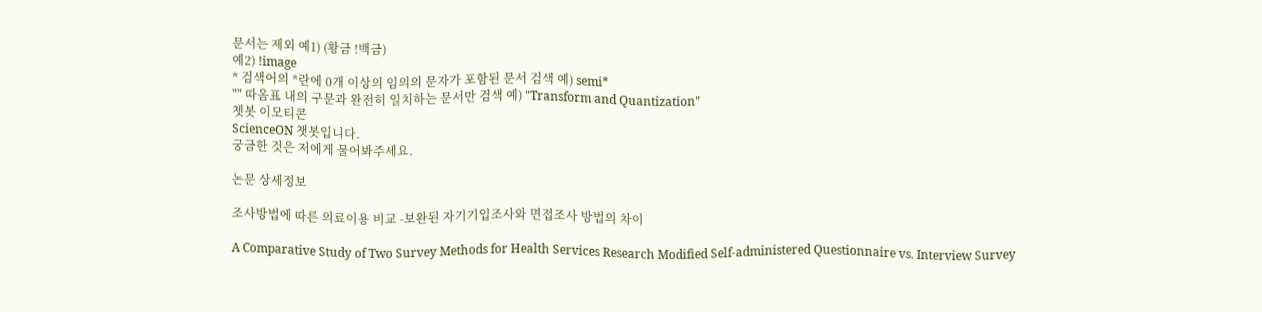문서는 제외 예1) (황금 !백금)
예2) !image
* 검색어의 *란에 0개 이상의 임의의 문자가 포함된 문서 검색 예) semi*
"" 따옴표 내의 구문과 완전히 일치하는 문서만 검색 예) "Transform and Quantization"
쳇봇 이모티콘
ScienceON 챗봇입니다.
궁금한 것은 저에게 물어봐주세요.

논문 상세정보

조사방법에 따른 의료이용 비교 -보완된 자기기입조사와 면접조사 방법의 차이

A Comparative Study of Two Survey Methods for Health Services Research Modified Self-administered Questionnaire vs. Interview Survey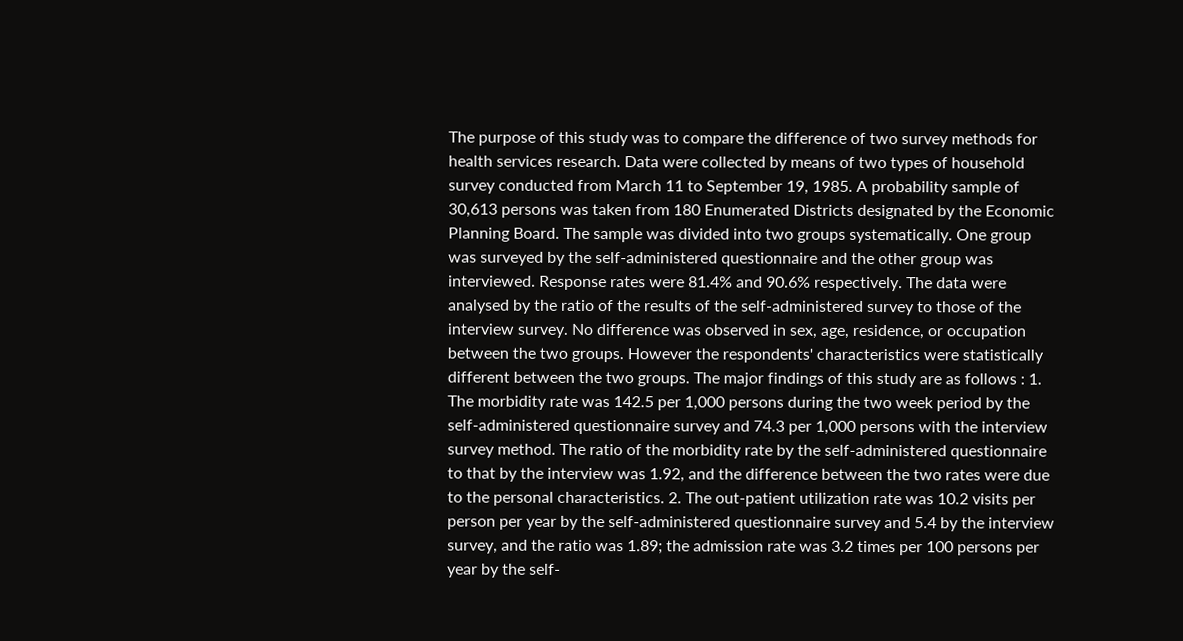The purpose of this study was to compare the difference of two survey methods for health services research. Data were collected by means of two types of household survey conducted from March 11 to September 19, 1985. A probability sample of 30,613 persons was taken from 180 Enumerated Districts designated by the Economic Planning Board. The sample was divided into two groups systematically. One group was surveyed by the self-administered questionnaire and the other group was interviewed. Response rates were 81.4% and 90.6% respectively. The data were analysed by the ratio of the results of the self-administered survey to those of the interview survey. No difference was observed in sex, age, residence, or occupation between the two groups. However the respondents' characteristics were statistically different between the two groups. The major findings of this study are as follows : 1. The morbidity rate was 142.5 per 1,000 persons during the two week period by the self-administered questionnaire survey and 74.3 per 1,000 persons with the interview survey method. The ratio of the morbidity rate by the self-administered questionnaire to that by the interview was 1.92, and the difference between the two rates were due to the personal characteristics. 2. The out-patient utilization rate was 10.2 visits per person per year by the self-administered questionnaire survey and 5.4 by the interview survey, and the ratio was 1.89; the admission rate was 3.2 times per 100 persons per year by the self-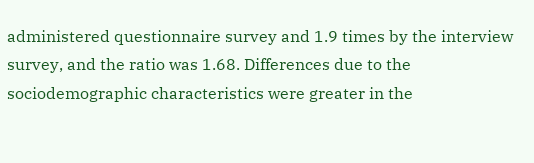administered questionnaire survey and 1.9 times by the interview survey, and the ratio was 1.68. Differences due to the sociodemographic characteristics were greater in the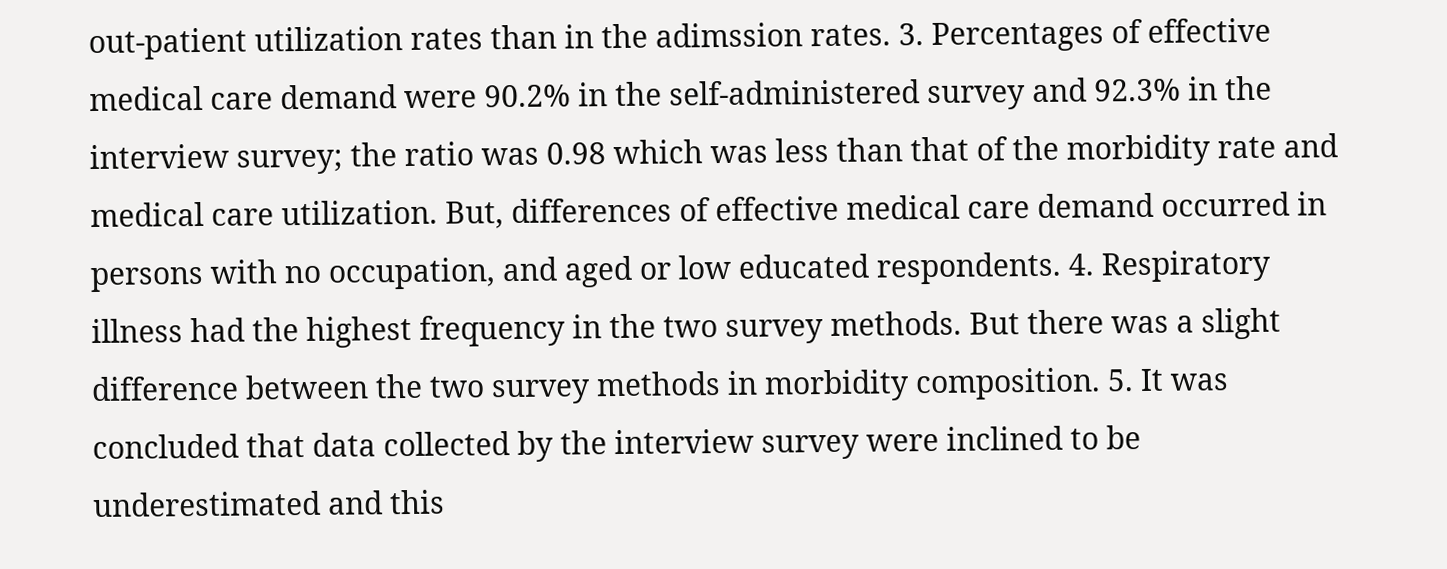out-patient utilization rates than in the adimssion rates. 3. Percentages of effective medical care demand were 90.2% in the self-administered survey and 92.3% in the interview survey; the ratio was 0.98 which was less than that of the morbidity rate and medical care utilization. But, differences of effective medical care demand occurred in persons with no occupation, and aged or low educated respondents. 4. Respiratory illness had the highest frequency in the two survey methods. But there was a slight difference between the two survey methods in morbidity composition. 5. It was concluded that data collected by the interview survey were inclined to be underestimated and this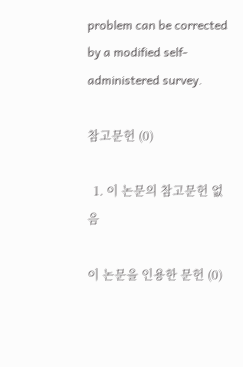problem can be corrected by a modified self-administered survey.

참고문헌 (0)

  1. 이 논문의 참고문헌 없음

이 논문을 인용한 문헌 (0)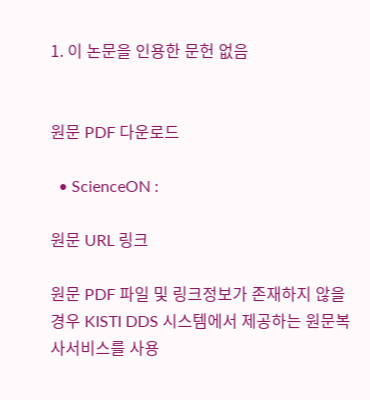1. 이 논문을 인용한 문헌 없음


원문 PDF 다운로드

  • ScienceON :

원문 URL 링크

원문 PDF 파일 및 링크정보가 존재하지 않을 경우 KISTI DDS 시스템에서 제공하는 원문복사서비스를 사용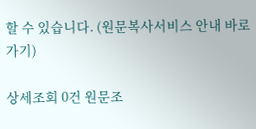할 수 있습니다. (원문복사서비스 안내 바로 가기)

상세조회 0건 원문조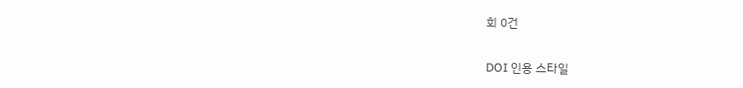회 0건

DOI 인용 스타일